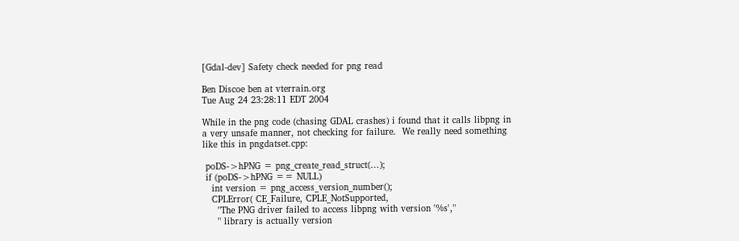[Gdal-dev] Safety check needed for png read

Ben Discoe ben at vterrain.org
Tue Aug 24 23:28:11 EDT 2004

While in the png code (chasing GDAL crashes) i found that it calls libpng in
a very unsafe manner, not checking for failure.  We really need something
like this in pngdatset.cpp:

 poDS->hPNG = png_create_read_struct(...);
 if (poDS->hPNG == NULL)
   int version = png_access_version_number();
   CPLError( CE_Failure, CPLE_NotSupported,
     "The PNG driver failed to access libpng with version '%s',"
     " library is actually version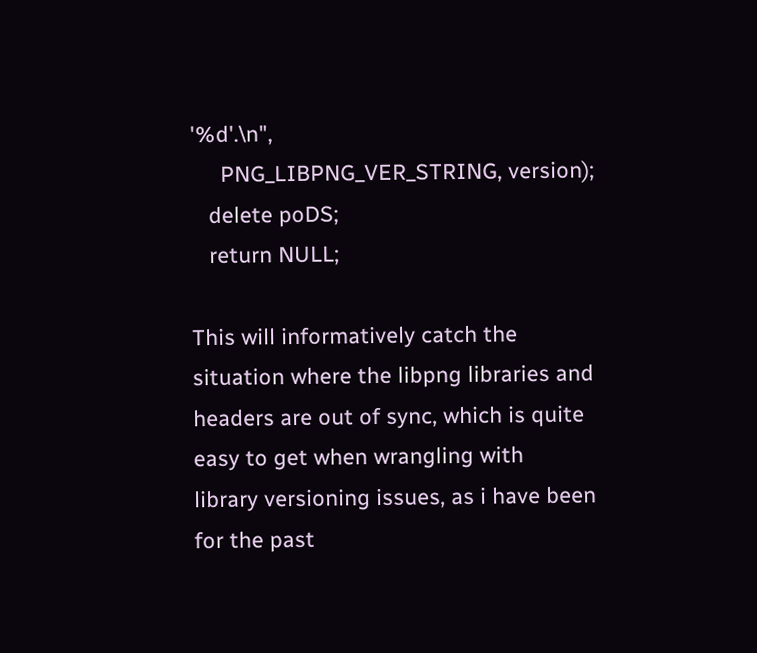'%d'.\n",
     PNG_LIBPNG_VER_STRING, version);
   delete poDS;
   return NULL;

This will informatively catch the situation where the libpng libraries and
headers are out of sync, which is quite easy to get when wrangling with
library versioning issues, as i have been for the past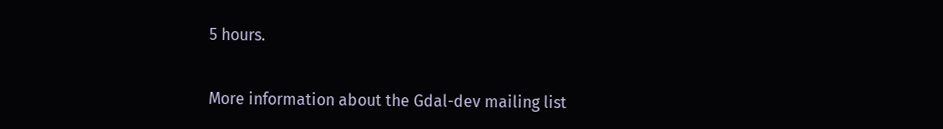5 hours.


More information about the Gdal-dev mailing list